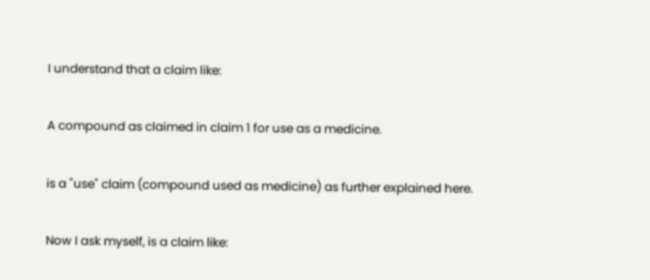I understand that a claim like:

A compound as claimed in claim 1 for use as a medicine.

is a "use" claim (compound used as medicine) as further explained here.

Now I ask myself, is a claim like: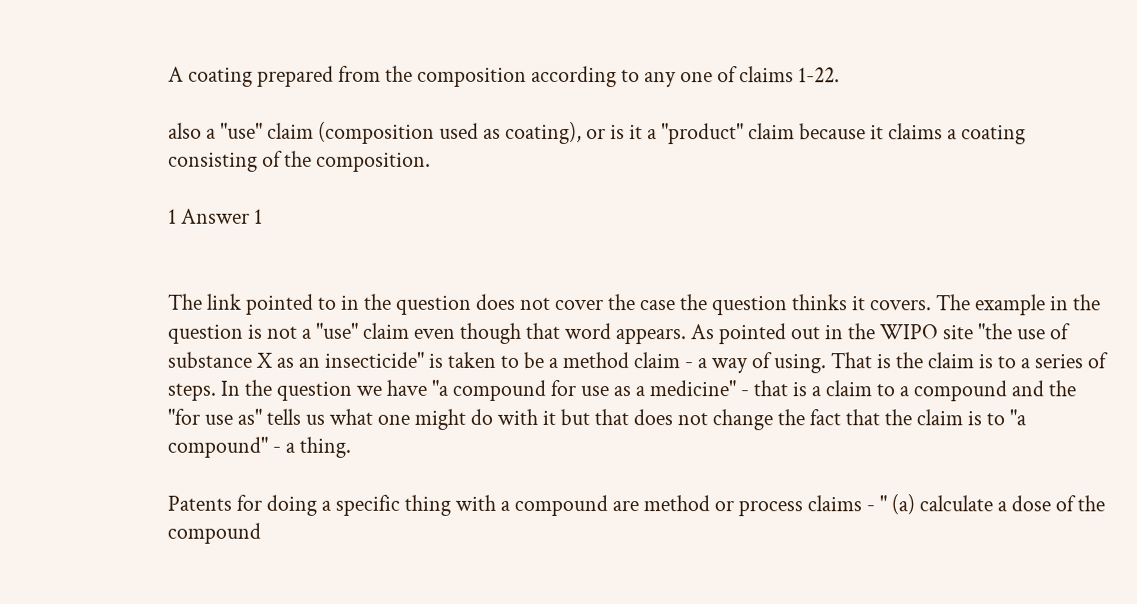A coating prepared from the composition according to any one of claims 1-22.

also a "use" claim (composition used as coating), or is it a "product" claim because it claims a coating consisting of the composition.

1 Answer 1


The link pointed to in the question does not cover the case the question thinks it covers. The example in the question is not a "use" claim even though that word appears. As pointed out in the WIPO site "the use of substance X as an insecticide" is taken to be a method claim - a way of using. That is the claim is to a series of steps. In the question we have "a compound for use as a medicine" - that is a claim to a compound and the "for use as" tells us what one might do with it but that does not change the fact that the claim is to "a compound" - a thing.

Patents for doing a specific thing with a compound are method or process claims - " (a) calculate a dose of the compound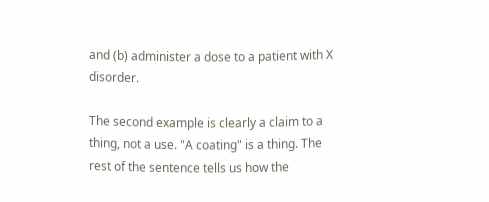and (b) administer a dose to a patient with X disorder.

The second example is clearly a claim to a thing, not a use. "A coating" is a thing. The rest of the sentence tells us how the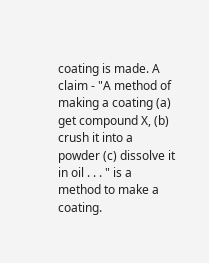coating is made. A claim - "A method of making a coating (a) get compound X, (b) crush it into a powder (c) dissolve it in oil . . . " is a method to make a coating.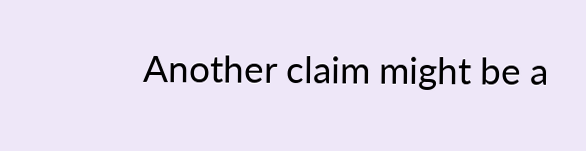Another claim might be a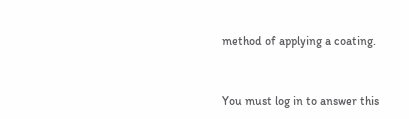method of applying a coating.


You must log in to answer this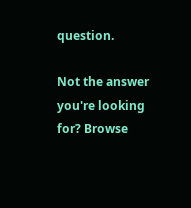question.

Not the answer you're looking for? Browse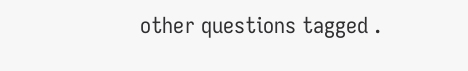other questions tagged .